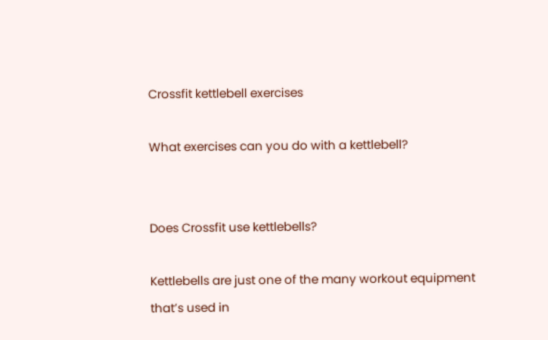Crossfit kettlebell exercises

What exercises can you do with a kettlebell?


Does Crossfit use kettlebells?

Kettlebells are just one of the many workout equipment that’s used in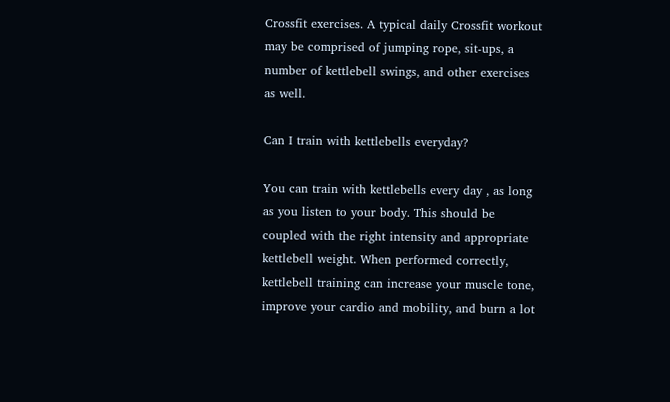Crossfit exercises. A typical daily Crossfit workout may be comprised of jumping rope, sit-ups, a number of kettlebell swings, and other exercises as well.

Can I train with kettlebells everyday?

You can train with kettlebells every day , as long as you listen to your body. This should be coupled with the right intensity and appropriate kettlebell weight. When performed correctly, kettlebell training can increase your muscle tone, improve your cardio and mobility, and burn a lot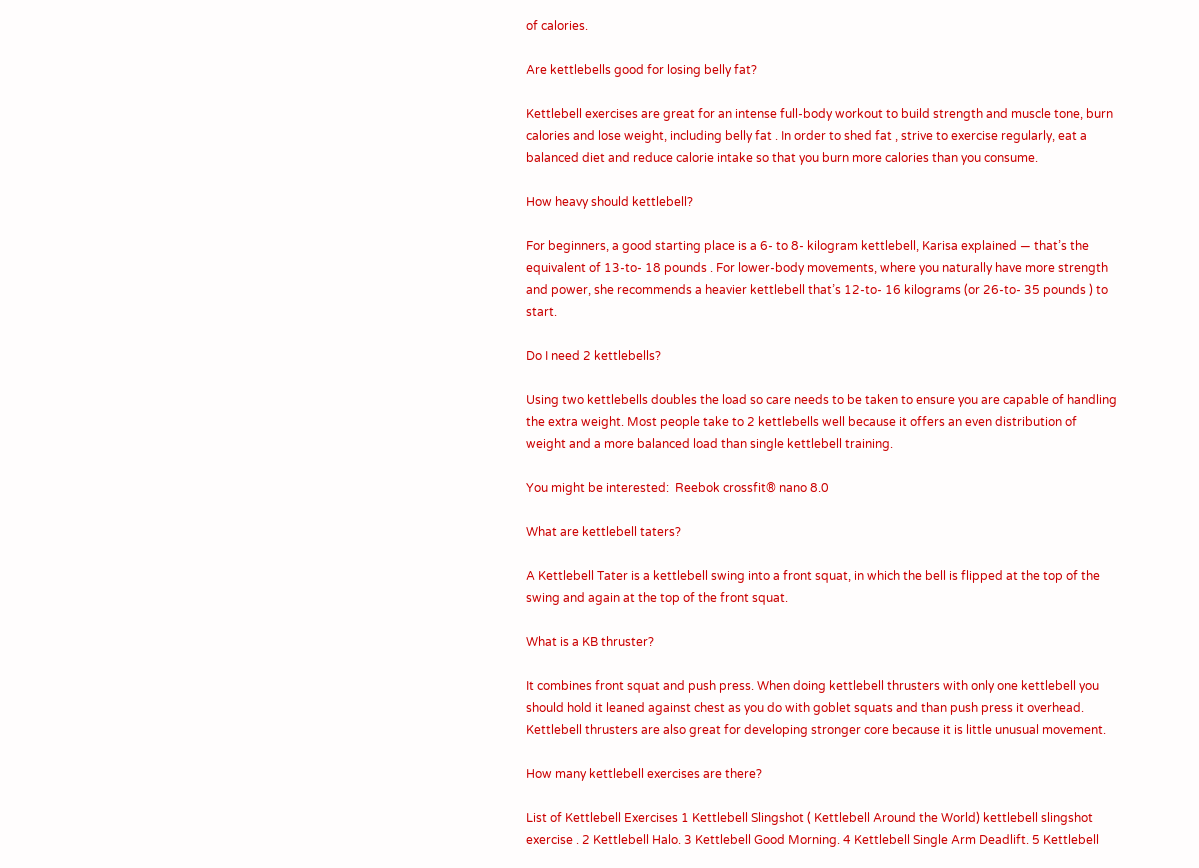of calories.

Are kettlebells good for losing belly fat?

Kettlebell exercises are great for an intense full-body workout to build strength and muscle tone, burn calories and lose weight, including belly fat . In order to shed fat , strive to exercise regularly, eat a balanced diet and reduce calorie intake so that you burn more calories than you consume.

How heavy should kettlebell?

For beginners, a good starting place is a 6- to 8- kilogram kettlebell, Karisa explained — that’s the equivalent of 13-to- 18 pounds . For lower-body movements, where you naturally have more strength and power, she recommends a heavier kettlebell that’s 12-to- 16 kilograms (or 26-to- 35 pounds ) to start.

Do I need 2 kettlebells?

Using two kettlebells doubles the load so care needs to be taken to ensure you are capable of handling the extra weight. Most people take to 2 kettlebells well because it offers an even distribution of weight and a more balanced load than single kettlebell training.

You might be interested:  Reebok crossfit® nano 8.0

What are kettlebell taters?

A Kettlebell Tater is a kettlebell swing into a front squat, in which the bell is flipped at the top of the swing and again at the top of the front squat.

What is a KB thruster?

It combines front squat and push press. When doing kettlebell thrusters with only one kettlebell you should hold it leaned against chest as you do with goblet squats and than push press it overhead. Kettlebell thrusters are also great for developing stronger core because it is little unusual movement.

How many kettlebell exercises are there?

List of Kettlebell Exercises 1 Kettlebell Slingshot ( Kettlebell Around the World) kettlebell slingshot exercise . 2 Kettlebell Halo. 3 Kettlebell Good Morning. 4 Kettlebell Single Arm Deadlift. 5 Kettlebell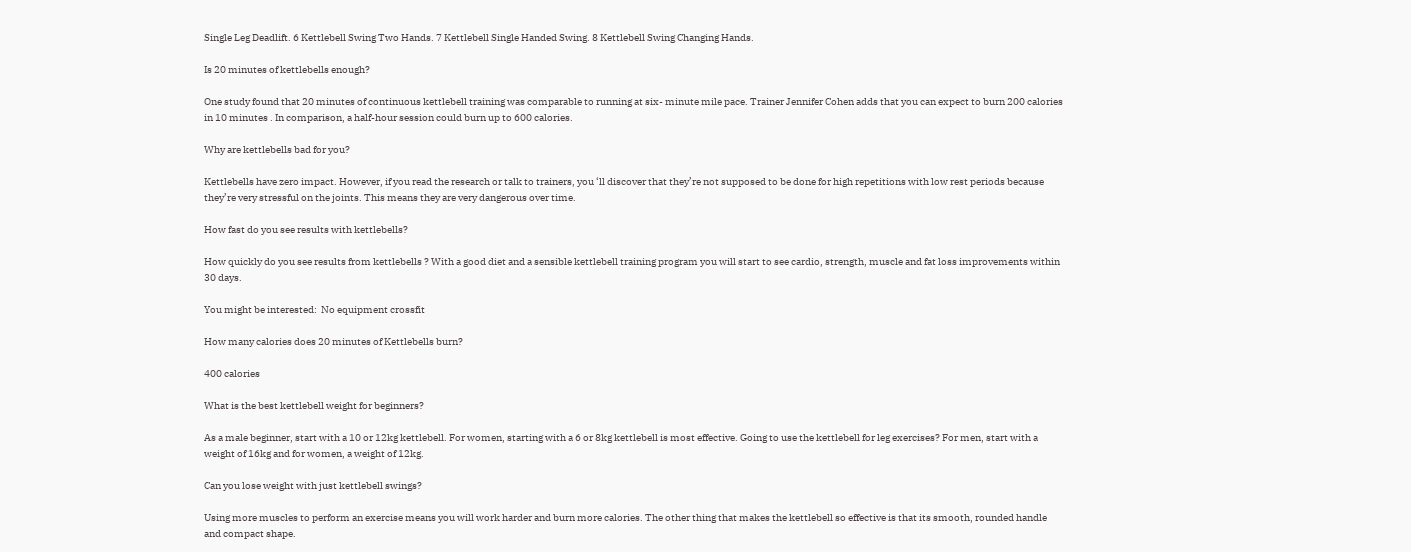Single Leg Deadlift. 6 Kettlebell Swing Two Hands. 7 Kettlebell Single Handed Swing. 8 Kettlebell Swing Changing Hands.

Is 20 minutes of kettlebells enough?

One study found that 20 minutes of continuous kettlebell training was comparable to running at six- minute mile pace. Trainer Jennifer Cohen adds that you can expect to burn 200 calories in 10 minutes . In comparison, a half-hour session could burn up to 600 calories.

Why are kettlebells bad for you?

Kettlebells have zero impact. However, if you read the research or talk to trainers, you ‘ll discover that they’re not supposed to be done for high repetitions with low rest periods because they’re very stressful on the joints. This means they are very dangerous over time.

How fast do you see results with kettlebells?

How quickly do you see results from kettlebells ? With a good diet and a sensible kettlebell training program you will start to see cardio, strength, muscle and fat loss improvements within 30 days.

You might be interested:  No equipment crossfit

How many calories does 20 minutes of Kettlebells burn?

400 calories

What is the best kettlebell weight for beginners?

As a male beginner, start with a 10 or 12kg kettlebell. For women, starting with a 6 or 8kg kettlebell is most effective. Going to use the kettlebell for leg exercises? For men, start with a weight of 16kg and for women, a weight of 12kg.

Can you lose weight with just kettlebell swings?

Using more muscles to perform an exercise means you will work harder and burn more calories. The other thing that makes the kettlebell so effective is that its smooth, rounded handle and compact shape.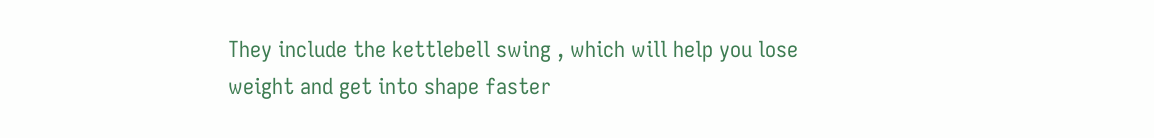They include the kettlebell swing , which will help you lose weight and get into shape faster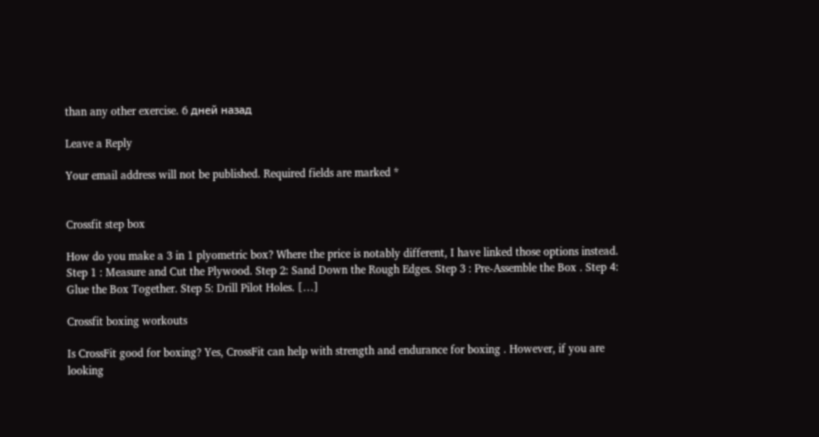than any other exercise. 6 дней назад

Leave a Reply

Your email address will not be published. Required fields are marked *


Crossfit step box

How do you make a 3 in 1 plyometric box? Where the price is notably different, I have linked those options instead. Step 1 : Measure and Cut the Plywood. Step 2: Sand Down the Rough Edges. Step 3 : Pre-Assemble the Box . Step 4: Glue the Box Together. Step 5: Drill Pilot Holes. […]

Crossfit boxing workouts

Is CrossFit good for boxing? Yes, CrossFit can help with strength and endurance for boxing . However, if you are looking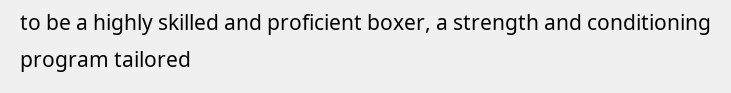to be a highly skilled and proficient boxer, a strength and conditioning program tailored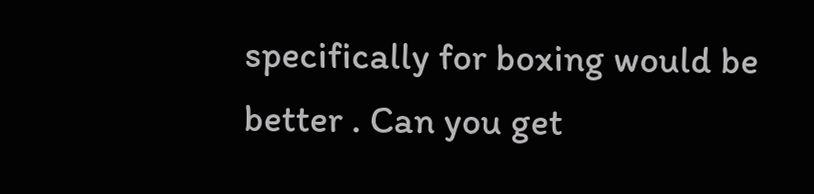specifically for boxing would be better . Can you get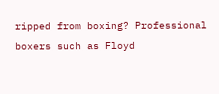ripped from boxing? Professional boxers such as Floyd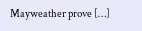Mayweather prove […]